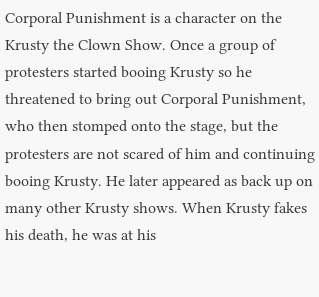Corporal Punishment is a character on the Krusty the Clown Show. Once a group of protesters started booing Krusty so he threatened to bring out Corporal Punishment, who then stomped onto the stage, but the protesters are not scared of him and continuing booing Krusty. He later appeared as back up on many other Krusty shows. When Krusty fakes his death, he was at his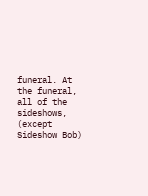funeral. At the funeral, all of the sideshows, (except Sideshow Bob)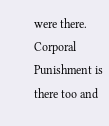were there. Corporal Punishment is there too and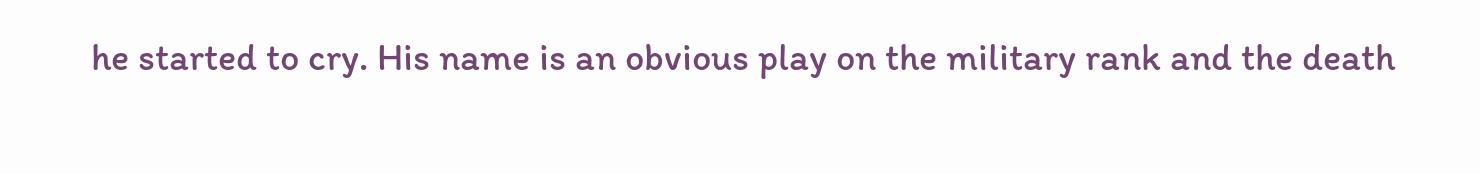he started to cry. His name is an obvious play on the military rank and the death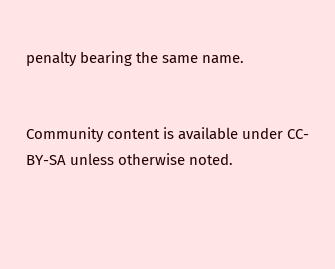penalty bearing the same name.


Community content is available under CC-BY-SA unless otherwise noted.